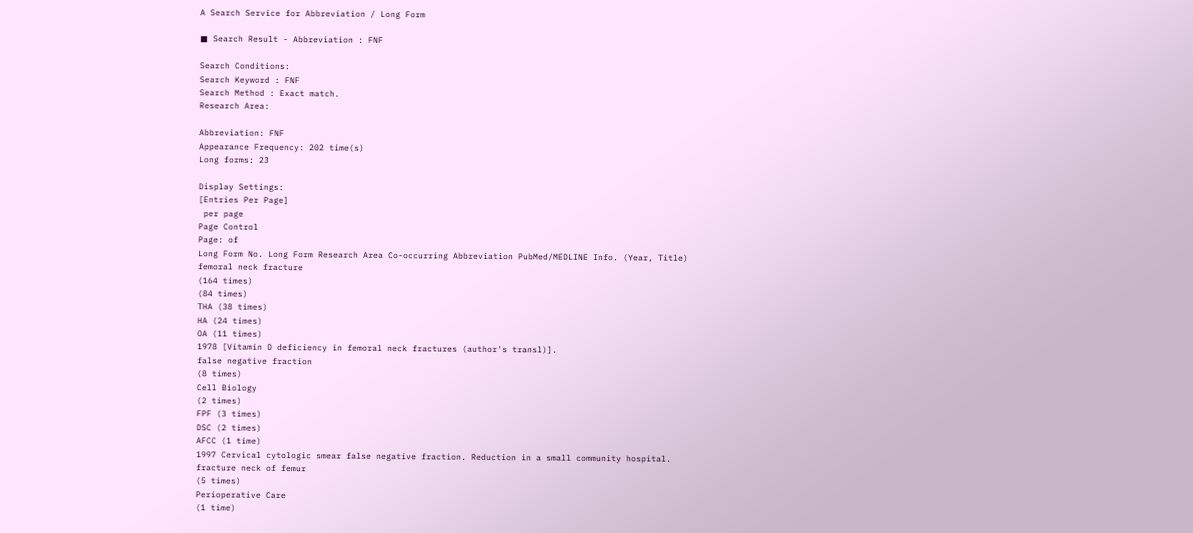A Search Service for Abbreviation / Long Form

■ Search Result - Abbreviation : FNF

Search Conditions:
Search Keyword : FNF
Search Method : Exact match.
Research Area:

Abbreviation: FNF
Appearance Frequency: 202 time(s)
Long forms: 23

Display Settings:
[Entries Per Page]
 per page
Page Control
Page: of
Long Form No. Long Form Research Area Co-occurring Abbreviation PubMed/MEDLINE Info. (Year, Title)
femoral neck fracture
(164 times)
(84 times)
THA (38 times)
HA (24 times)
OA (11 times)
1978 [Vitamin D deficiency in femoral neck fractures (author's transl)].
false negative fraction
(8 times)
Cell Biology
(2 times)
FPF (3 times)
DSC (2 times)
AFCC (1 time)
1997 Cervical cytologic smear false negative fraction. Reduction in a small community hospital.
fracture neck of femur
(5 times)
Perioperative Care
(1 time)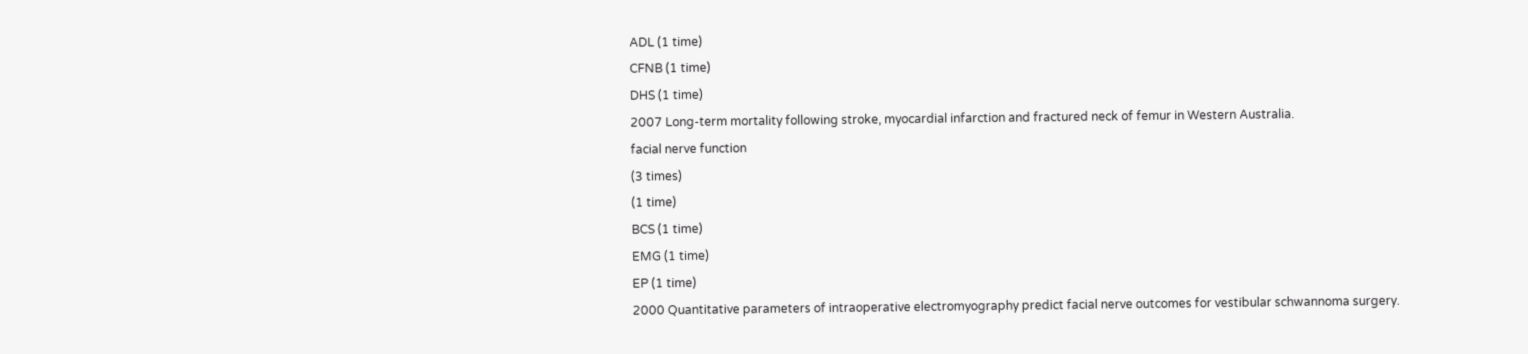ADL (1 time)
CFNB (1 time)
DHS (1 time)
2007 Long-term mortality following stroke, myocardial infarction and fractured neck of femur in Western Australia.
facial nerve function
(3 times)
(1 time)
BCS (1 time)
EMG (1 time)
EP (1 time)
2000 Quantitative parameters of intraoperative electromyography predict facial nerve outcomes for vestibular schwannoma surgery.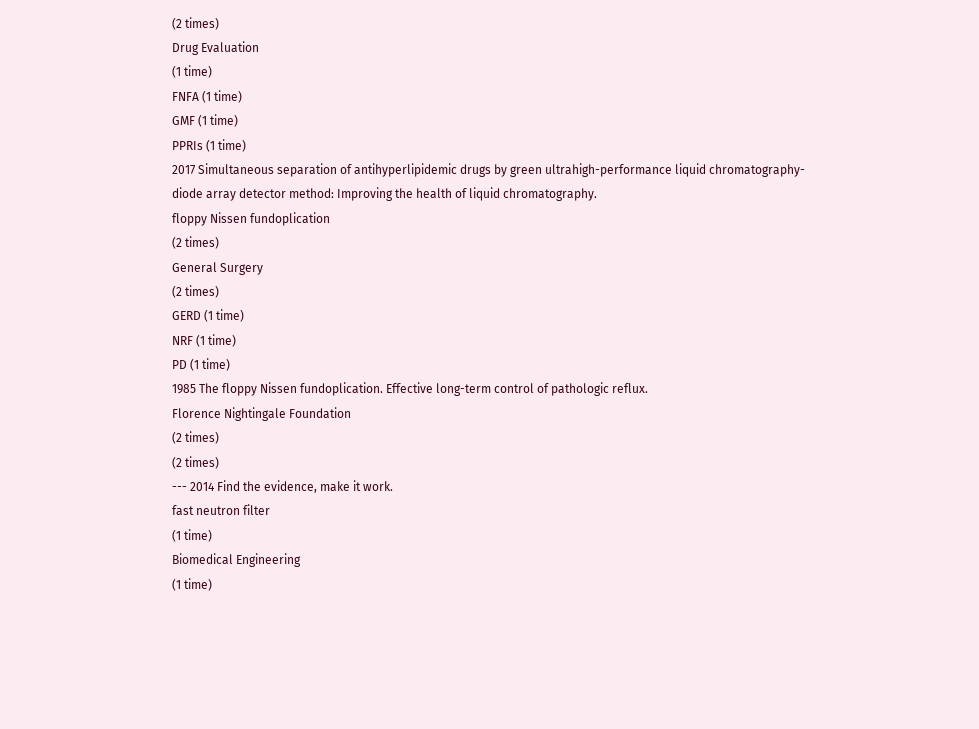(2 times)
Drug Evaluation
(1 time)
FNFA (1 time)
GMF (1 time)
PPRIs (1 time)
2017 Simultaneous separation of antihyperlipidemic drugs by green ultrahigh-performance liquid chromatography-diode array detector method: Improving the health of liquid chromatography.
floppy Nissen fundoplication
(2 times)
General Surgery
(2 times)
GERD (1 time)
NRF (1 time)
PD (1 time)
1985 The floppy Nissen fundoplication. Effective long-term control of pathologic reflux.
Florence Nightingale Foundation
(2 times)
(2 times)
--- 2014 Find the evidence, make it work.
fast neutron filter
(1 time)
Biomedical Engineering
(1 time)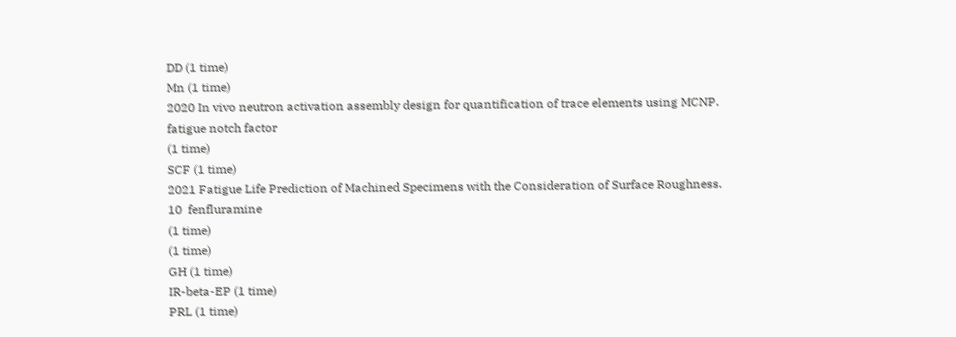DD (1 time)
Mn (1 time)
2020 In vivo neutron activation assembly design for quantification of trace elements using MCNP.
fatigue notch factor
(1 time)
SCF (1 time)
2021 Fatigue Life Prediction of Machined Specimens with the Consideration of Surface Roughness.
10  fenfluramine
(1 time)
(1 time)
GH (1 time)
IR-beta-EP (1 time)
PRL (1 time)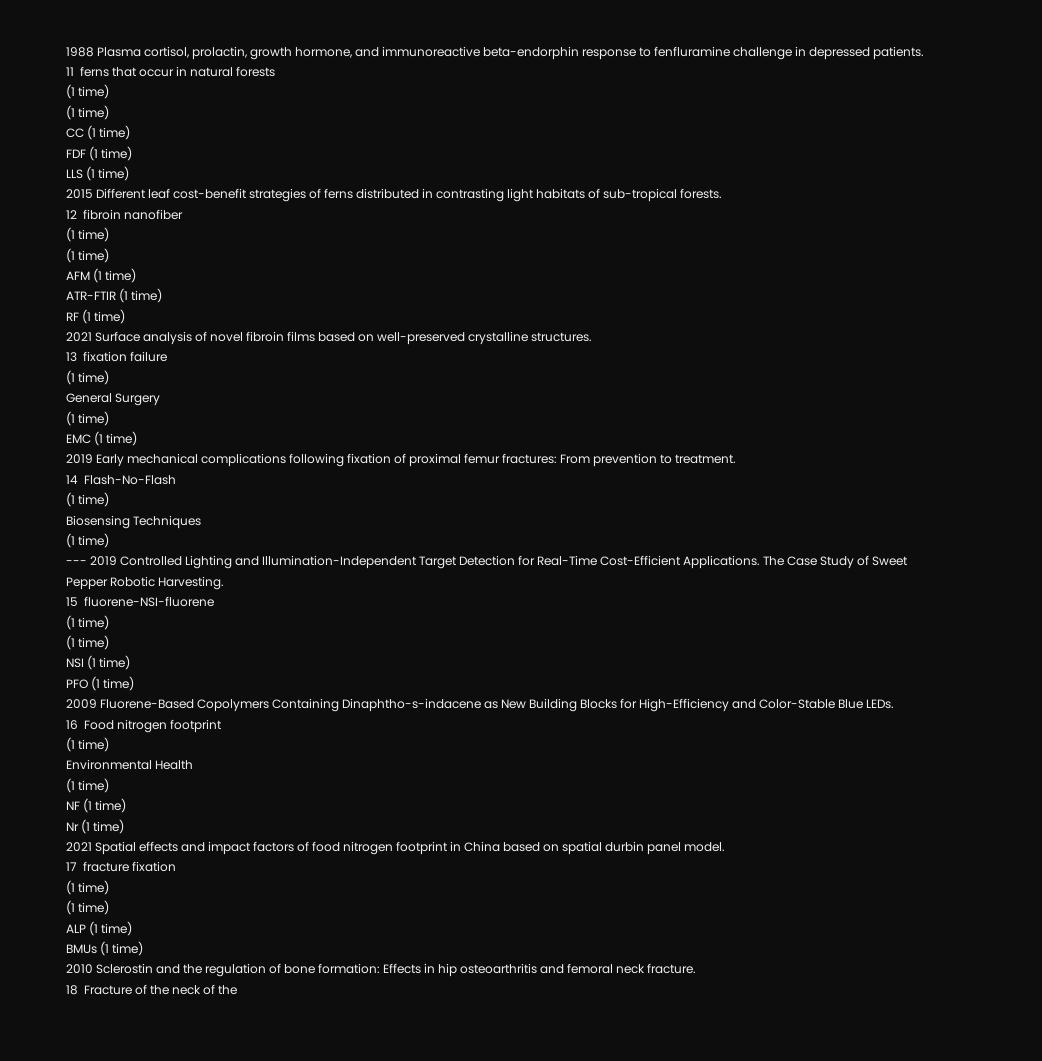1988 Plasma cortisol, prolactin, growth hormone, and immunoreactive beta-endorphin response to fenfluramine challenge in depressed patients.
11  ferns that occur in natural forests
(1 time)
(1 time)
CC (1 time)
FDF (1 time)
LLS (1 time)
2015 Different leaf cost-benefit strategies of ferns distributed in contrasting light habitats of sub-tropical forests.
12  fibroin nanofiber
(1 time)
(1 time)
AFM (1 time)
ATR-FTIR (1 time)
RF (1 time)
2021 Surface analysis of novel fibroin films based on well-preserved crystalline structures.
13  fixation failure
(1 time)
General Surgery
(1 time)
EMC (1 time)
2019 Early mechanical complications following fixation of proximal femur fractures: From prevention to treatment.
14  Flash-No-Flash
(1 time)
Biosensing Techniques
(1 time)
--- 2019 Controlled Lighting and Illumination-Independent Target Detection for Real-Time Cost-Efficient Applications. The Case Study of Sweet Pepper Robotic Harvesting.
15  fluorene-NSI-fluorene
(1 time)
(1 time)
NSI (1 time)
PFO (1 time)
2009 Fluorene-Based Copolymers Containing Dinaphtho-s-indacene as New Building Blocks for High-Efficiency and Color-Stable Blue LEDs.
16  Food nitrogen footprint
(1 time)
Environmental Health
(1 time)
NF (1 time)
Nr (1 time)
2021 Spatial effects and impact factors of food nitrogen footprint in China based on spatial durbin panel model.
17  fracture fixation
(1 time)
(1 time)
ALP (1 time)
BMUs (1 time)
2010 Sclerostin and the regulation of bone formation: Effects in hip osteoarthritis and femoral neck fracture.
18  Fracture of the neck of the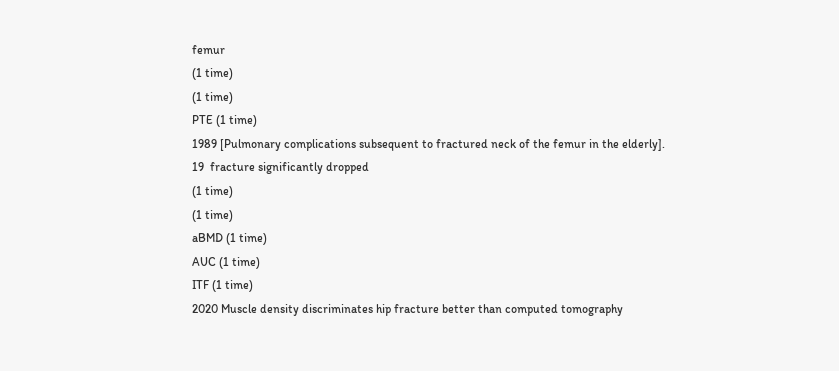femur
(1 time)
(1 time)
PTE (1 time)
1989 [Pulmonary complications subsequent to fractured neck of the femur in the elderly].
19  fracture significantly dropped
(1 time)
(1 time)
aBMD (1 time)
AUC (1 time)
ITF (1 time)
2020 Muscle density discriminates hip fracture better than computed tomography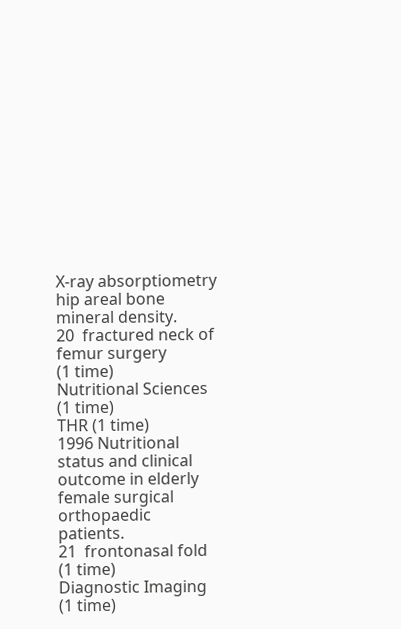X-ray absorptiometry hip areal bone mineral density.
20  fractured neck of femur surgery
(1 time)
Nutritional Sciences
(1 time)
THR (1 time)
1996 Nutritional status and clinical outcome in elderly female surgical orthopaedic patients.
21  frontonasal fold
(1 time)
Diagnostic Imaging
(1 time)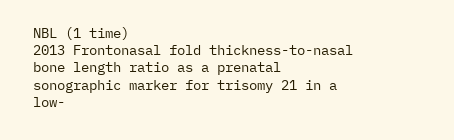NBL (1 time)
2013 Frontonasal fold thickness-to-nasal bone length ratio as a prenatal sonographic marker for trisomy 21 in a low-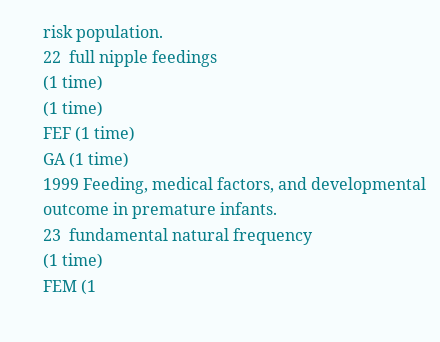risk population.
22  full nipple feedings
(1 time)
(1 time)
FEF (1 time)
GA (1 time)
1999 Feeding, medical factors, and developmental outcome in premature infants.
23  fundamental natural frequency
(1 time)
FEM (1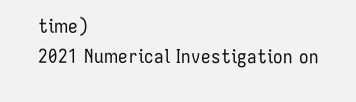time)
2021 Numerical Investigation on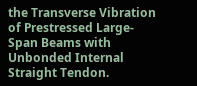the Transverse Vibration of Prestressed Large-Span Beams with Unbonded Internal Straight Tendon.